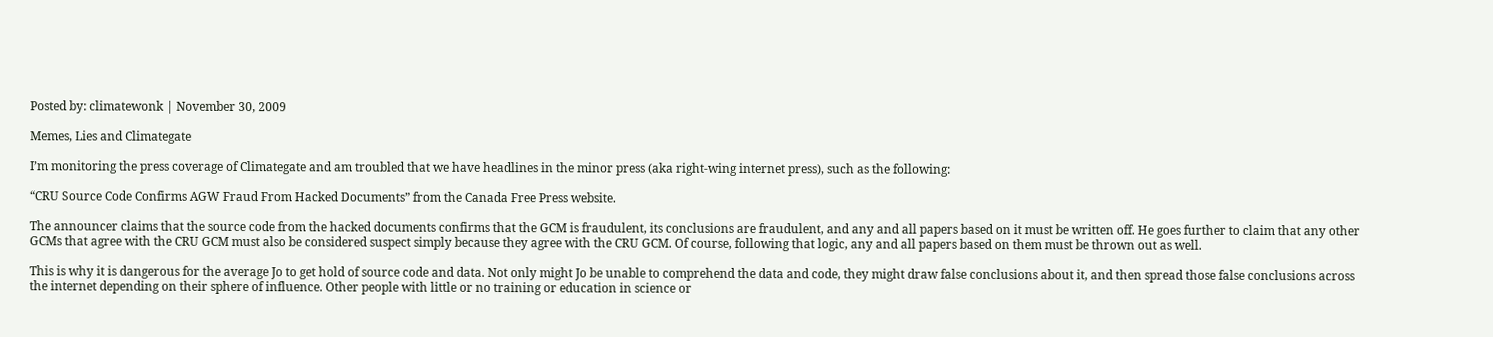Posted by: climatewonk | November 30, 2009

Memes, Lies and Climategate

I’m monitoring the press coverage of Climategate and am troubled that we have headlines in the minor press (aka right-wing internet press), such as the following:

“CRU Source Code Confirms AGW Fraud From Hacked Documents” from the Canada Free Press website.

The announcer claims that the source code from the hacked documents confirms that the GCM is fraudulent, its conclusions are fraudulent, and any and all papers based on it must be written off. He goes further to claim that any other GCMs that agree with the CRU GCM must also be considered suspect simply because they agree with the CRU GCM. Of course, following that logic, any and all papers based on them must be thrown out as well.

This is why it is dangerous for the average Jo to get hold of source code and data. Not only might Jo be unable to comprehend the data and code, they might draw false conclusions about it, and then spread those false conclusions across the internet depending on their sphere of influence. Other people with little or no training or education in science or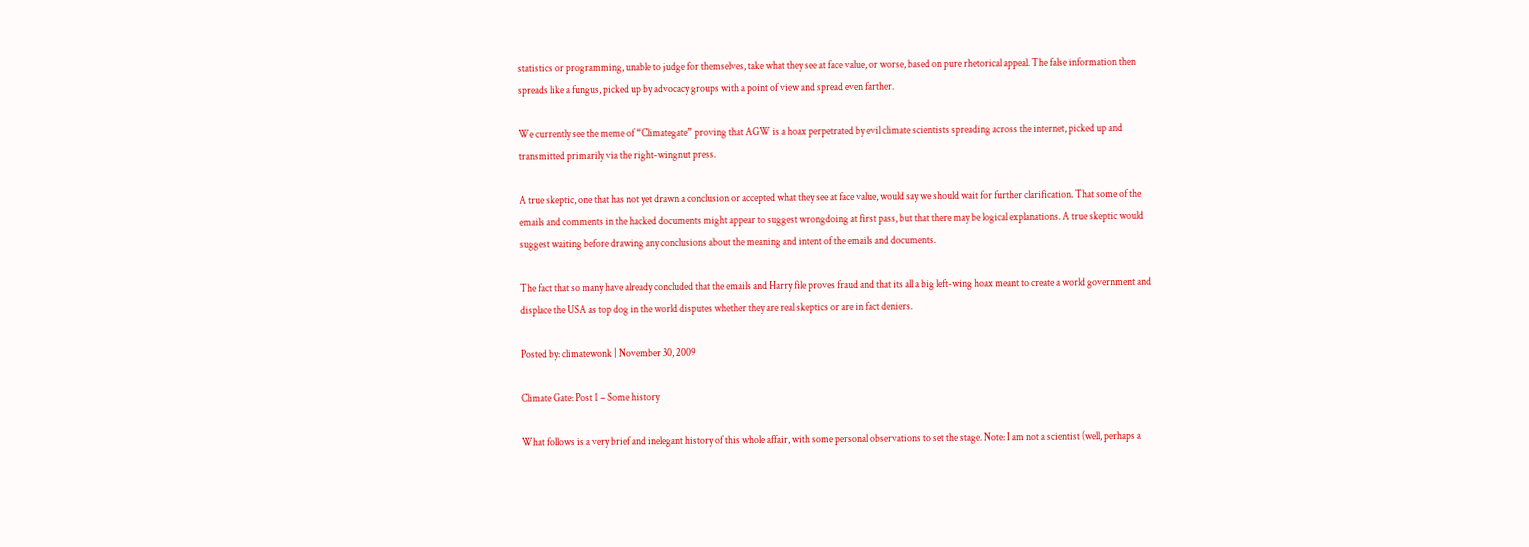statistics or programming, unable to judge for themselves, take what they see at face value, or worse, based on pure rhetorical appeal. The false information then spreads like a fungus, picked up by advocacy groups with a point of view and spread even farther.

We currently see the meme of “Climategate” proving that AGW is a hoax perpetrated by evil climate scientists spreading across the internet, picked up and transmitted primarily via the right-wingnut press.

A true skeptic, one that has not yet drawn a conclusion or accepted what they see at face value, would say we should wait for further clarification. That some of the emails and comments in the hacked documents might appear to suggest wrongdoing at first pass, but that there may be logical explanations. A true skeptic would suggest waiting before drawing any conclusions about the meaning and intent of the emails and documents.

The fact that so many have already concluded that the emails and Harry file proves fraud and that its all a big left-wing hoax meant to create a world government and displace the USA as top dog in the world disputes whether they are real skeptics or are in fact deniers.

Posted by: climatewonk | November 30, 2009

Climate Gate: Post 1 – Some history

What follows is a very brief and inelegant history of this whole affair, with some personal observations to set the stage. Note: I am not a scientist (well, perhaps a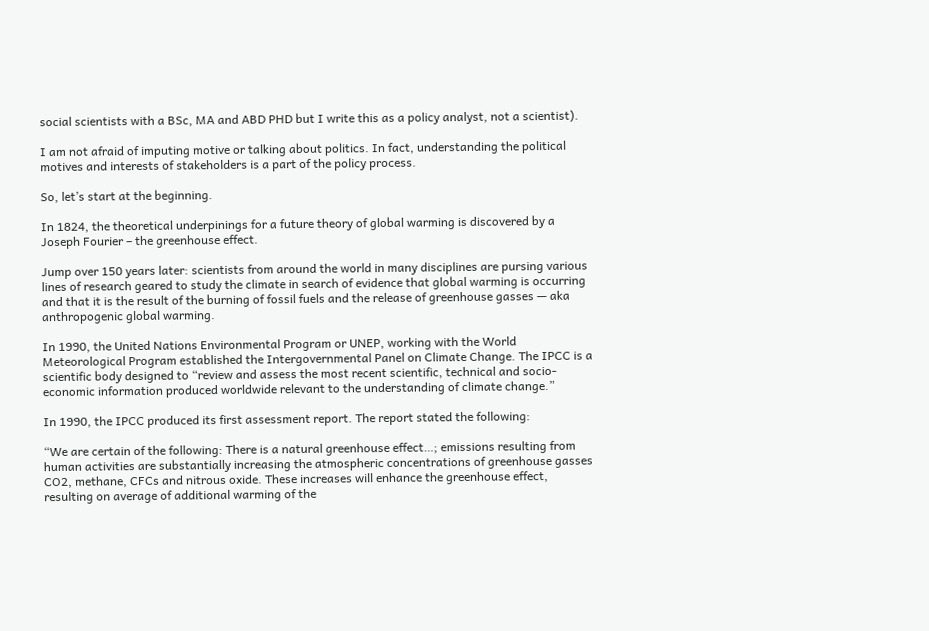social scientists with a BSc, MA and ABD PHD but I write this as a policy analyst, not a scientist).

I am not afraid of imputing motive or talking about politics. In fact, understanding the political motives and interests of stakeholders is a part of the policy process.

So, let’s start at the beginning.

In 1824, the theoretical underpinings for a future theory of global warming is discovered by a Joseph Fourier – the greenhouse effect.

Jump over 150 years later: scientists from around the world in many disciplines are pursing various lines of research geared to study the climate in search of evidence that global warming is occurring and that it is the result of the burning of fossil fuels and the release of greenhouse gasses — aka anthropogenic global warming.

In 1990, the United Nations Environmental Program or UNEP, working with the World Meteorological Program established the Intergovernmental Panel on Climate Change. The IPCC is a scientific body designed to “review and assess the most recent scientific, technical and socio-economic information produced worldwide relevant to the understanding of climate change.”

In 1990, the IPCC produced its first assessment report. The report stated the following:

“We are certain of the following: There is a natural greenhouse effect…; emissions resulting from human activities are substantially increasing the atmospheric concentrations of greenhouse gasses CO2, methane, CFCs and nitrous oxide. These increases will enhance the greenhouse effect, resulting on average of additional warming of the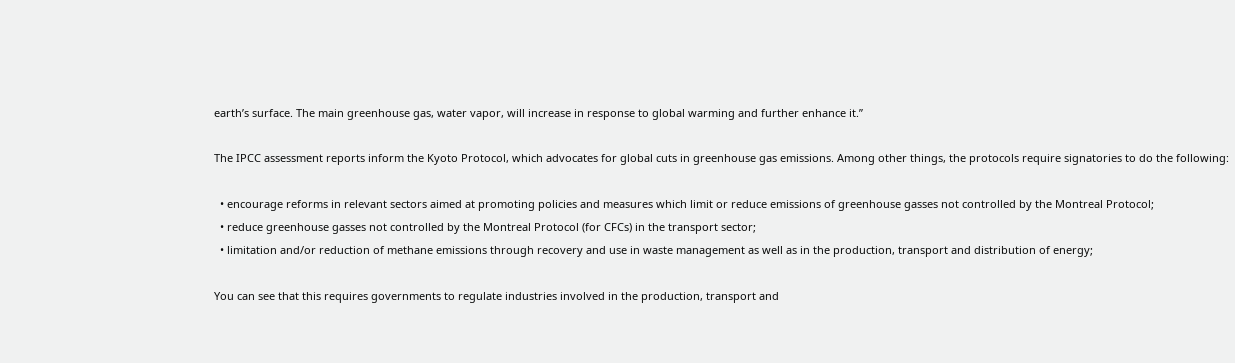earth’s surface. The main greenhouse gas, water vapor, will increase in response to global warming and further enhance it.”

The IPCC assessment reports inform the Kyoto Protocol, which advocates for global cuts in greenhouse gas emissions. Among other things, the protocols require signatories to do the following:

  • encourage reforms in relevant sectors aimed at promoting policies and measures which limit or reduce emissions of greenhouse gasses not controlled by the Montreal Protocol;
  • reduce greenhouse gasses not controlled by the Montreal Protocol (for CFCs) in the transport sector;
  • limitation and/or reduction of methane emissions through recovery and use in waste management as well as in the production, transport and distribution of energy;

You can see that this requires governments to regulate industries involved in the production, transport and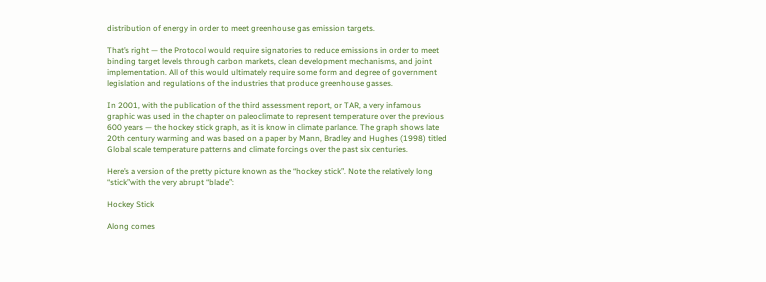distribution of energy in order to meet greenhouse gas emission targets.

That’s right — the Protocol would require signatories to reduce emissions in order to meet binding target levels through carbon markets, clean development mechanisms, and joint implementation. All of this would ultimately require some form and degree of government legislation and regulations of the industries that produce greenhouse gasses.

In 2001, with the publication of the third assessment report, or TAR, a very infamous graphic was used in the chapter on paleoclimate to represent temperature over the previous 600 years — the hockey stick graph, as it is know in climate parlance. The graph shows late 20th century warming and was based on a paper by Mann, Bradley and Hughes (1998) titled Global scale temperature patterns and climate forcings over the past six centuries.

Here’s a version of the pretty picture known as the “hockey stick”. Note the relatively long “stick”with the very abrupt “blade”:

Hockey Stick

Along comes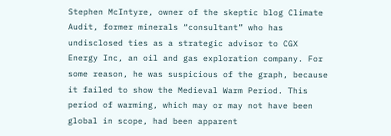Stephen McIntyre, owner of the skeptic blog Climate Audit, former minerals “consultant” who has undisclosed ties as a strategic advisor to CGX Energy Inc, an oil and gas exploration company. For some reason, he was suspicious of the graph, because it failed to show the Medieval Warm Period. This period of warming, which may or may not have been global in scope, had been apparent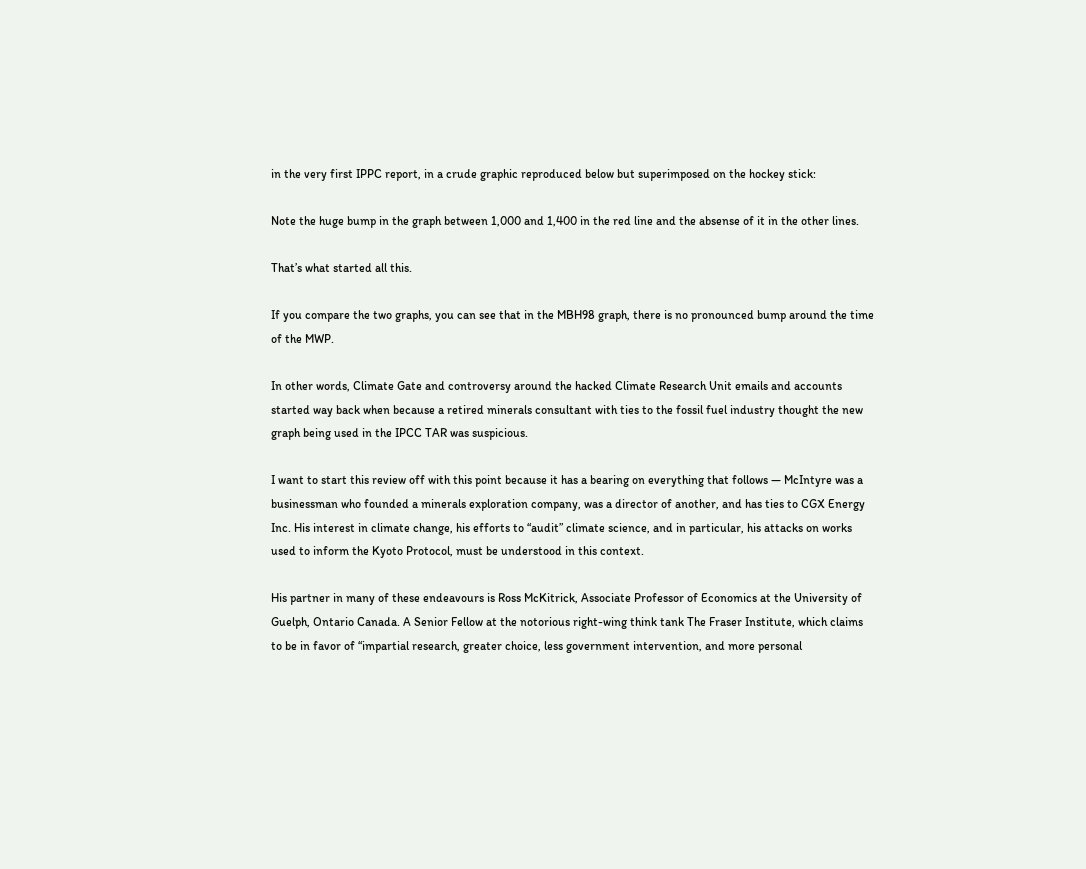in the very first IPPC report, in a crude graphic reproduced below but superimposed on the hockey stick:

Note the huge bump in the graph between 1,000 and 1,400 in the red line and the absense of it in the other lines.

That’s what started all this.

If you compare the two graphs, you can see that in the MBH98 graph, there is no pronounced bump around the time of the MWP.

In other words, Climate Gate and controversy around the hacked Climate Research Unit emails and accounts started way back when because a retired minerals consultant with ties to the fossil fuel industry thought the new graph being used in the IPCC TAR was suspicious.

I want to start this review off with this point because it has a bearing on everything that follows — McIntyre was a businessman who founded a minerals exploration company, was a director of another, and has ties to CGX Energy Inc. His interest in climate change, his efforts to “audit” climate science, and in particular, his attacks on works used to inform the Kyoto Protocol, must be understood in this context.

His partner in many of these endeavours is Ross McKitrick, Associate Professor of Economics at the University of Guelph, Ontario Canada. A Senior Fellow at the notorious right-wing think tank The Fraser Institute, which claims to be in favor of “impartial research, greater choice, less government intervention, and more personal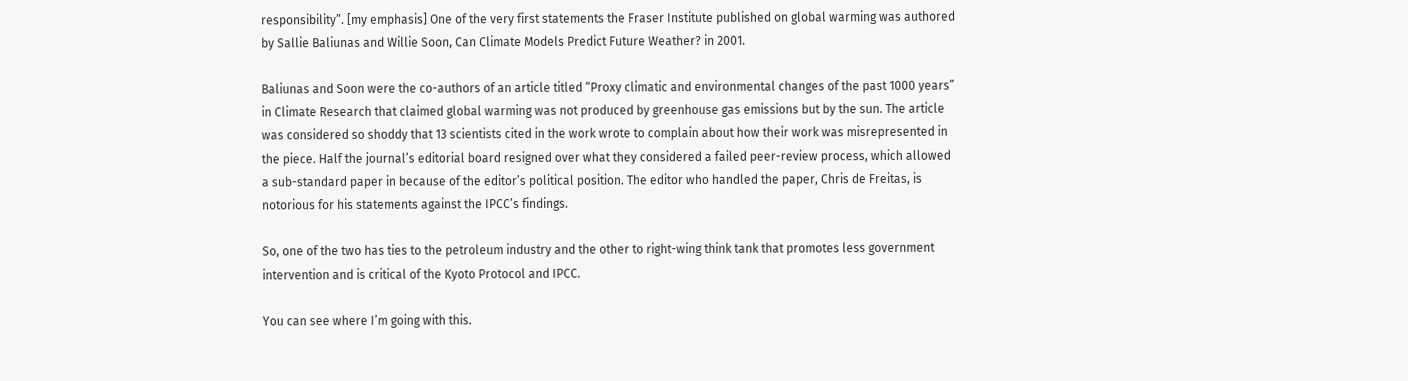responsibility”. [my emphasis] One of the very first statements the Fraser Institute published on global warming was authored by Sallie Baliunas and Willie Soon, Can Climate Models Predict Future Weather? in 2001.

Baliunas and Soon were the co-authors of an article titled “Proxy climatic and environmental changes of the past 1000 years” in Climate Research that claimed global warming was not produced by greenhouse gas emissions but by the sun. The article was considered so shoddy that 13 scientists cited in the work wrote to complain about how their work was misrepresented in the piece. Half the journal’s editorial board resigned over what they considered a failed peer-review process, which allowed a sub-standard paper in because of the editor’s political position. The editor who handled the paper, Chris de Freitas, is notorious for his statements against the IPCC’s findings.

So, one of the two has ties to the petroleum industry and the other to right-wing think tank that promotes less government intervention and is critical of the Kyoto Protocol and IPCC.

You can see where I’m going with this.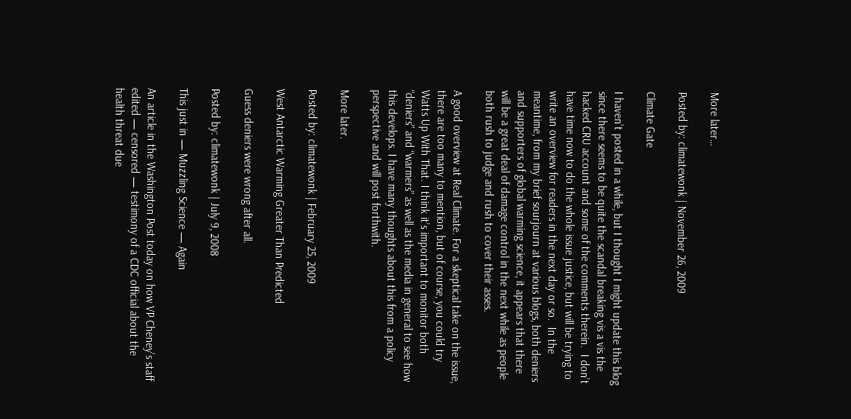More later…

Posted by: climatewonk | November 26, 2009

Climate Gate

I haven’t posted in a while, but I thought I might update this blog since there seems to be quite the scandal breaking vis a vis the hacked CRU account and some of the comments therein.  I don’t have time now to do the whole issue justice, but will be trying to write an overview for readers in the next day or so.  In the meantime, from my brief sourjourn at various blogs, both deniers and supporters of global warming science, it appears that there will be a great deal of damage control in the next while as people both rush to judge and rush to cover their asses.

A good overview at Real Climate. For a skeptical take on the issue, there are too many to mention, but of course, you could try Watts Up With That. I think it’s important to monitor both “deniers” and “warmers” as well as the media in general to see how this develops. I have many thoughts about this from a policy perspective and will post forthwith.

More later.

Posted by: climatewonk | February 25, 2009

West Antarctic Warming Greater Than Predicted

Guess deniers were wrong after all.

Posted by: climatewonk | July 9, 2008

This just in — Muzzling Science — Again

An article in the Washington Post today on how VP Cheney’s staff edited — censored — testimony of a CDC official about the health threat due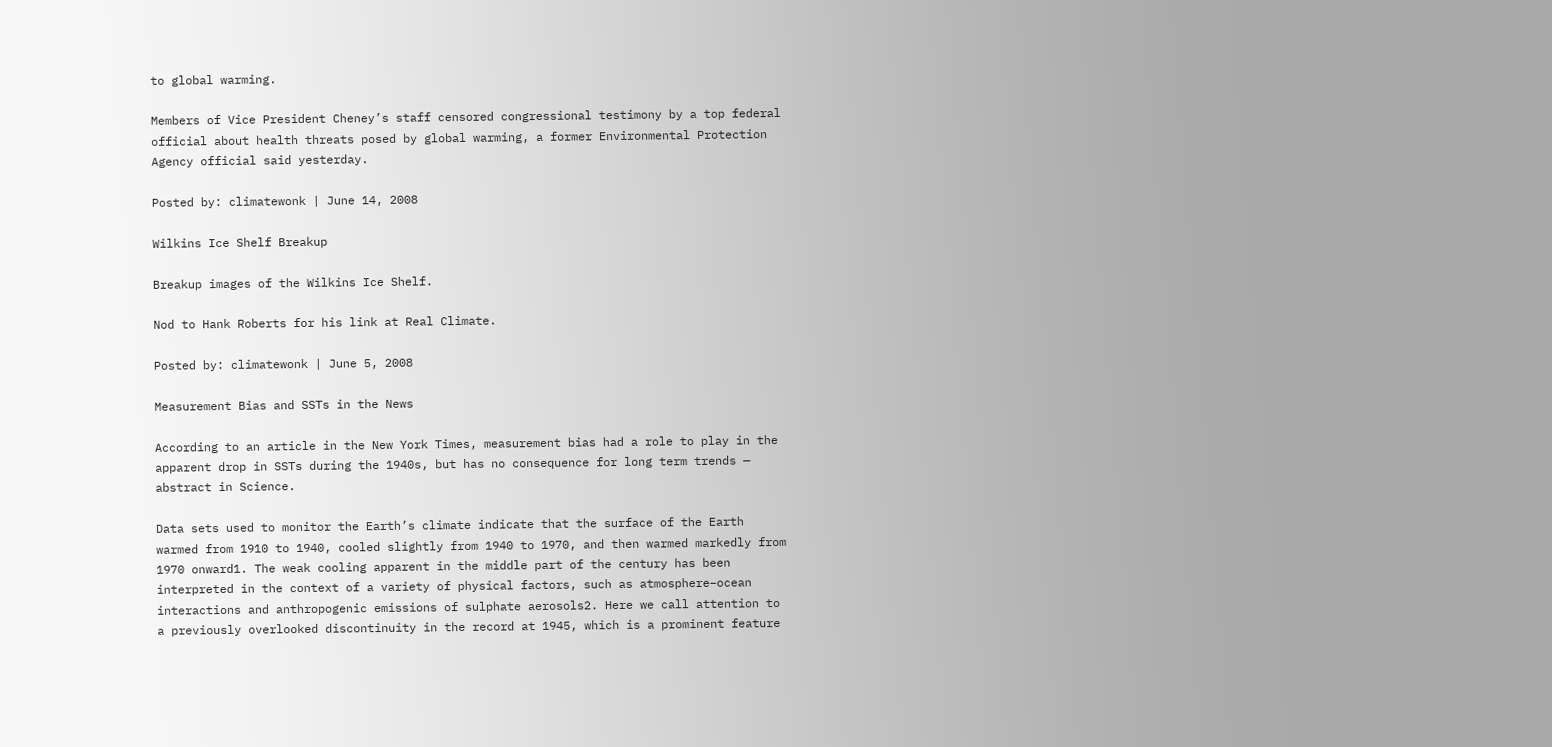to global warming.

Members of Vice President Cheney’s staff censored congressional testimony by a top federal official about health threats posed by global warming, a former Environmental Protection Agency official said yesterday.

Posted by: climatewonk | June 14, 2008

Wilkins Ice Shelf Breakup

Breakup images of the Wilkins Ice Shelf.

Nod to Hank Roberts for his link at Real Climate.

Posted by: climatewonk | June 5, 2008

Measurement Bias and SSTs in the News

According to an article in the New York Times, measurement bias had a role to play in the apparent drop in SSTs during the 1940s, but has no consequence for long term trends — abstract in Science.

Data sets used to monitor the Earth’s climate indicate that the surface of the Earth warmed from 1910 to 1940, cooled slightly from 1940 to 1970, and then warmed markedly from 1970 onward1. The weak cooling apparent in the middle part of the century has been interpreted in the context of a variety of physical factors, such as atmosphere–ocean interactions and anthropogenic emissions of sulphate aerosols2. Here we call attention to a previously overlooked discontinuity in the record at 1945, which is a prominent feature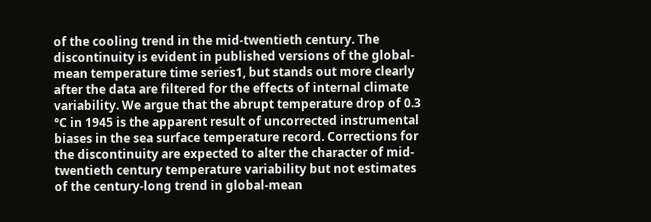of the cooling trend in the mid-twentieth century. The discontinuity is evident in published versions of the global-mean temperature time series1, but stands out more clearly after the data are filtered for the effects of internal climate variability. We argue that the abrupt temperature drop of 0.3 °C in 1945 is the apparent result of uncorrected instrumental biases in the sea surface temperature record. Corrections for the discontinuity are expected to alter the character of mid-twentieth century temperature variability but not estimates of the century-long trend in global-mean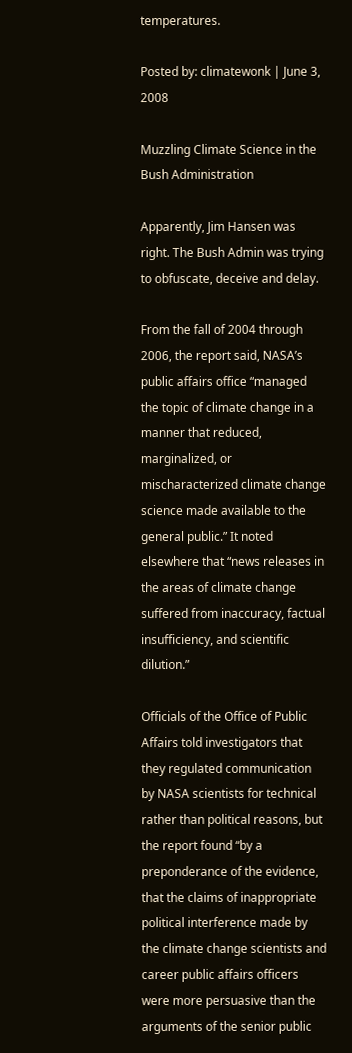temperatures.

Posted by: climatewonk | June 3, 2008

Muzzling Climate Science in the Bush Administration

Apparently, Jim Hansen was right. The Bush Admin was trying to obfuscate, deceive and delay.

From the fall of 2004 through 2006, the report said, NASA’s public affairs office “managed the topic of climate change in a manner that reduced, marginalized, or mischaracterized climate change science made available to the general public.” It noted elsewhere that “news releases in the areas of climate change suffered from inaccuracy, factual insufficiency, and scientific dilution.”

Officials of the Office of Public Affairs told investigators that they regulated communication by NASA scientists for technical rather than political reasons, but the report found “by a preponderance of the evidence, that the claims of inappropriate political interference made by the climate change scientists and career public affairs officers were more persuasive than the arguments of the senior public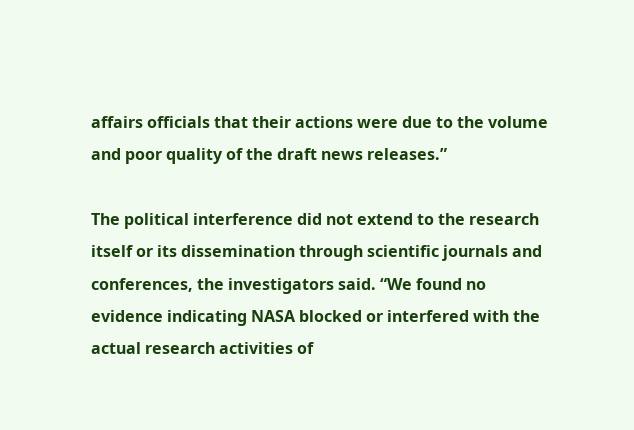affairs officials that their actions were due to the volume and poor quality of the draft news releases.”

The political interference did not extend to the research itself or its dissemination through scientific journals and conferences, the investigators said. “We found no evidence indicating NASA blocked or interfered with the actual research activities of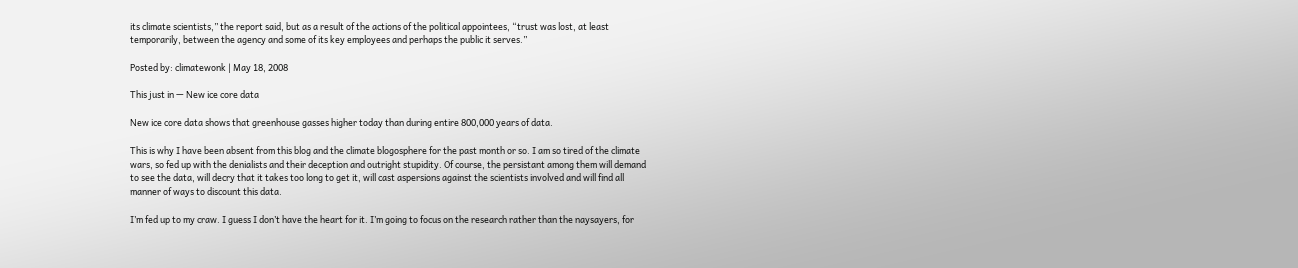its climate scientists,” the report said, but as a result of the actions of the political appointees, “trust was lost, at least temporarily, between the agency and some of its key employees and perhaps the public it serves.”

Posted by: climatewonk | May 18, 2008

This just in — New ice core data

New ice core data shows that greenhouse gasses higher today than during entire 800,000 years of data.

This is why I have been absent from this blog and the climate blogosphere for the past month or so. I am so tired of the climate wars, so fed up with the denialists and their deception and outright stupidity. Of course, the persistant among them will demand to see the data, will decry that it takes too long to get it, will cast aspersions against the scientists involved and will find all manner of ways to discount this data.

I’m fed up to my craw. I guess I don’t have the heart for it. I’m going to focus on the research rather than the naysayers, for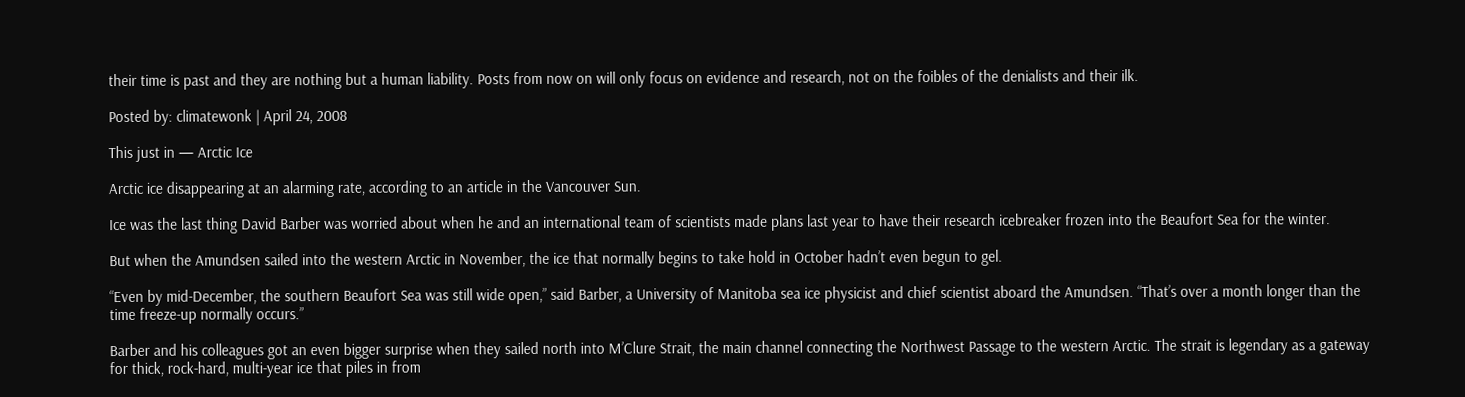their time is past and they are nothing but a human liability. Posts from now on will only focus on evidence and research, not on the foibles of the denialists and their ilk.

Posted by: climatewonk | April 24, 2008

This just in — Arctic Ice

Arctic ice disappearing at an alarming rate, according to an article in the Vancouver Sun.

Ice was the last thing David Barber was worried about when he and an international team of scientists made plans last year to have their research icebreaker frozen into the Beaufort Sea for the winter.

But when the Amundsen sailed into the western Arctic in November, the ice that normally begins to take hold in October hadn’t even begun to gel.

“Even by mid-December, the southern Beaufort Sea was still wide open,” said Barber, a University of Manitoba sea ice physicist and chief scientist aboard the Amundsen. “That’s over a month longer than the time freeze-up normally occurs.”

Barber and his colleagues got an even bigger surprise when they sailed north into M’Clure Strait, the main channel connecting the Northwest Passage to the western Arctic. The strait is legendary as a gateway for thick, rock-hard, multi-year ice that piles in from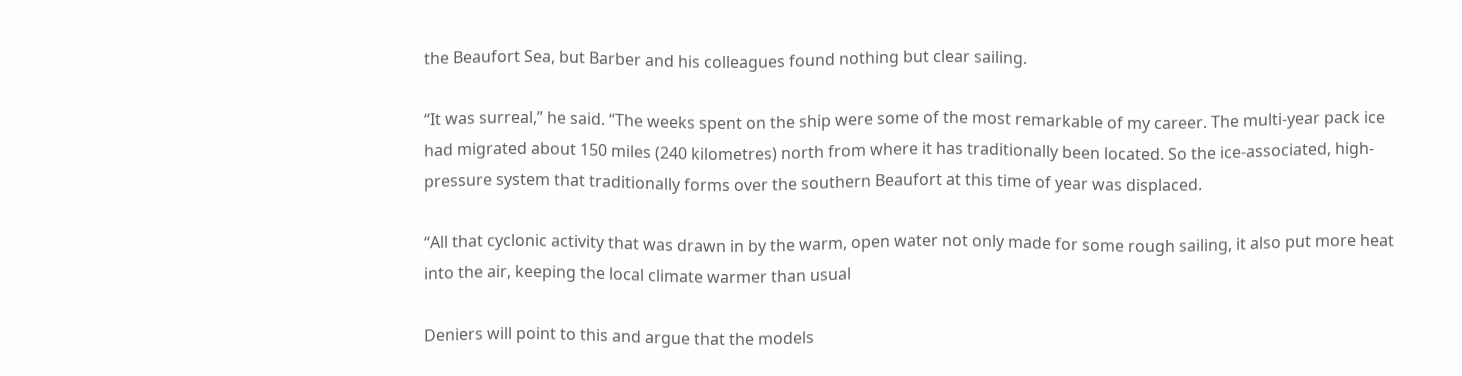the Beaufort Sea, but Barber and his colleagues found nothing but clear sailing.

“It was surreal,” he said. “The weeks spent on the ship were some of the most remarkable of my career. The multi-year pack ice had migrated about 150 miles (240 kilometres) north from where it has traditionally been located. So the ice-associated, high-pressure system that traditionally forms over the southern Beaufort at this time of year was displaced.

“All that cyclonic activity that was drawn in by the warm, open water not only made for some rough sailing, it also put more heat into the air, keeping the local climate warmer than usual

Deniers will point to this and argue that the models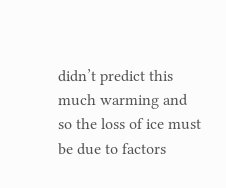didn’t predict this much warming and so the loss of ice must be due to factors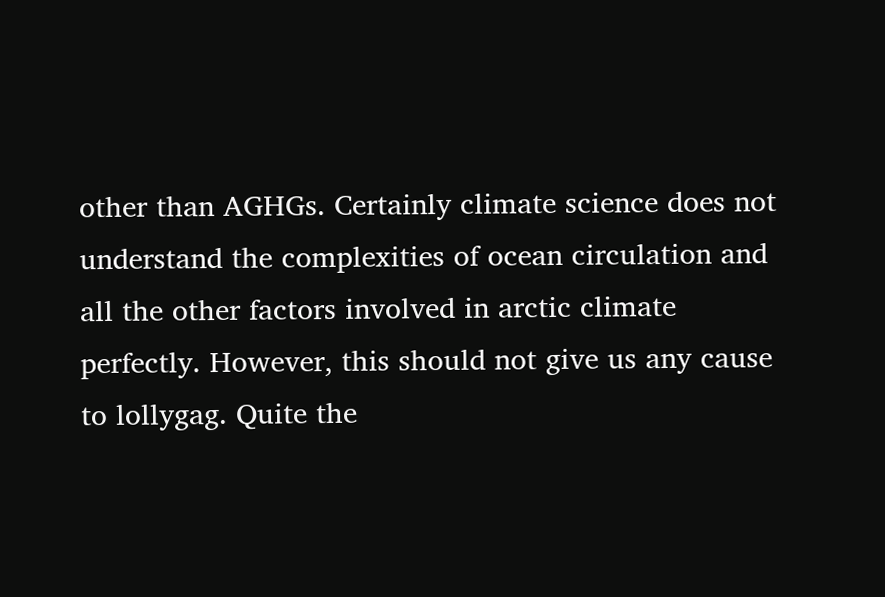other than AGHGs. Certainly climate science does not understand the complexities of ocean circulation and all the other factors involved in arctic climate perfectly. However, this should not give us any cause to lollygag. Quite the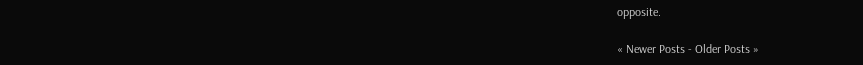opposite.

« Newer Posts - Older Posts »